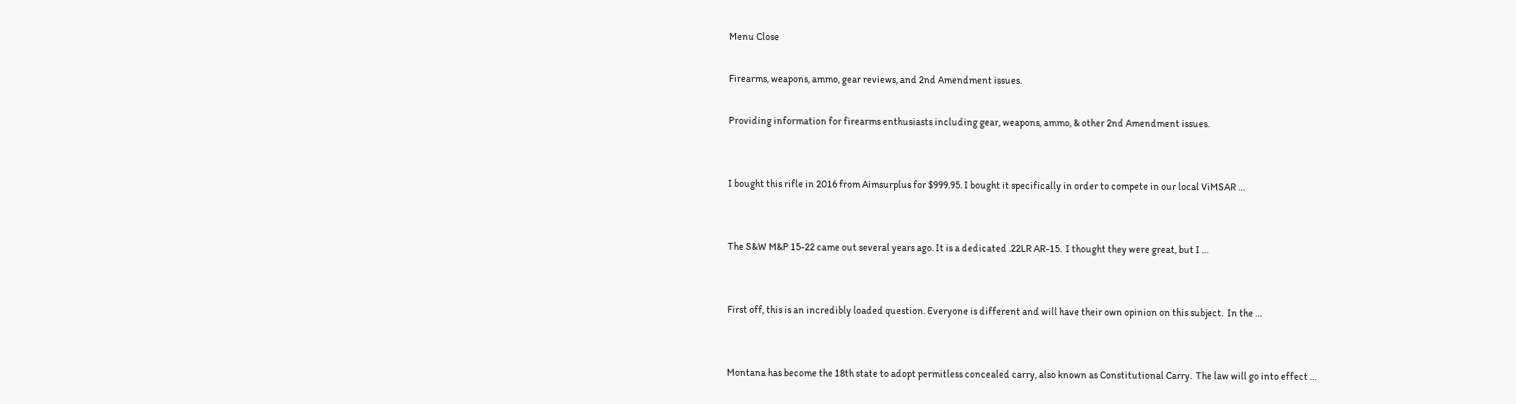Menu Close

Firearms, weapons, ammo, gear reviews, and 2nd Amendment issues.

Providing information for firearms enthusiasts including gear, weapons, ammo, & other 2nd Amendment issues.


I bought this rifle in 2016 from Aimsurplus for $999.95. I bought it specifically in order to compete in our local ViMSAR …


The S&W M&P 15-22 came out several years ago. It is a dedicated .22LR AR-15.  I thought they were great, but I …


First off, this is an incredibly loaded question. Everyone is different and will have their own opinion on this subject.  In the …


Montana has become the 18th state to adopt permitless concealed carry, also known as Constitutional Carry.  The law will go into effect …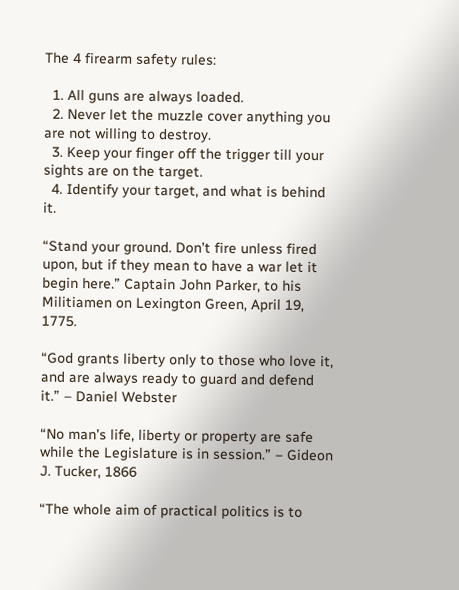The 4 firearm safety rules:

  1. All guns are always loaded.
  2. Never let the muzzle cover anything you are not willing to destroy.
  3. Keep your finger off the trigger till your sights are on the target.
  4. Identify your target, and what is behind it.

“Stand your ground. Don’t fire unless fired upon, but if they mean to have a war let it begin here.” Captain John Parker, to his Militiamen on Lexington Green, April 19, 1775.

“God grants liberty only to those who love it, and are always ready to guard and defend it.” – Daniel Webster

“No man’s life, liberty or property are safe while the Legislature is in session.” – Gideon J. Tucker, 1866

“The whole aim of practical politics is to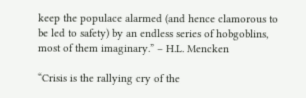keep the populace alarmed (and hence clamorous to be led to safety) by an endless series of hobgoblins, most of them imaginary.” – H.L. Mencken

“Crisis is the rallying cry of the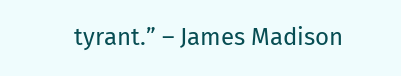tyrant.” – James Madison